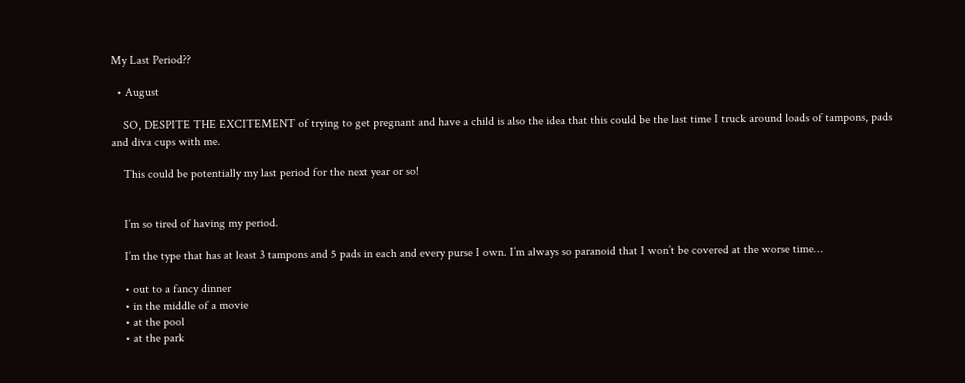My Last Period??

  • August

    SO, DESPITE THE EXCITEMENT of trying to get pregnant and have a child is also the idea that this could be the last time I truck around loads of tampons, pads and diva cups with me.

    This could be potentially my last period for the next year or so!


    I’m so tired of having my period.

    I’m the type that has at least 3 tampons and 5 pads in each and every purse I own. I’m always so paranoid that I won’t be covered at the worse time…

    • out to a fancy dinner
    • in the middle of a movie
    • at the pool
    • at the park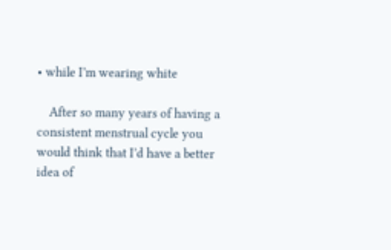• while I’m wearing white

    After so many years of having a consistent menstrual cycle you would think that I’d have a better idea of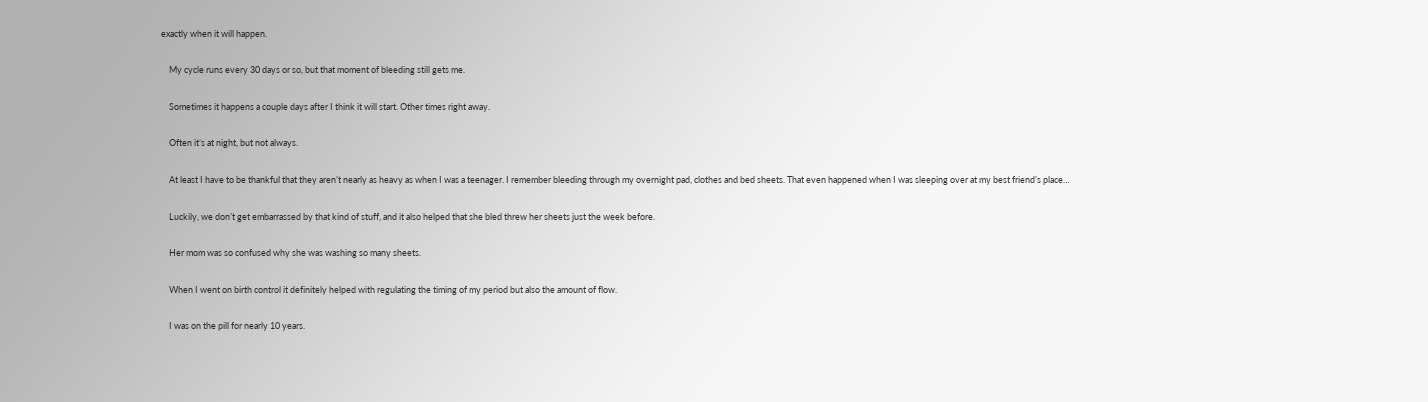exactly when it will happen.

    My cycle runs every 30 days or so, but that moment of bleeding still gets me.

    Sometimes it happens a couple days after I think it will start. Other times right away.

    Often it’s at night, but not always.

    At least I have to be thankful that they aren’t nearly as heavy as when I was a teenager. I remember bleeding through my overnight pad, clothes and bed sheets. That even happened when I was sleeping over at my best friend’s place…

    Luckily, we don’t get embarrassed by that kind of stuff, and it also helped that she bled threw her sheets just the week before.

    Her mom was so confused why she was washing so many sheets.

    When I went on birth control it definitely helped with regulating the timing of my period but also the amount of flow.

    I was on the pill for nearly 10 years.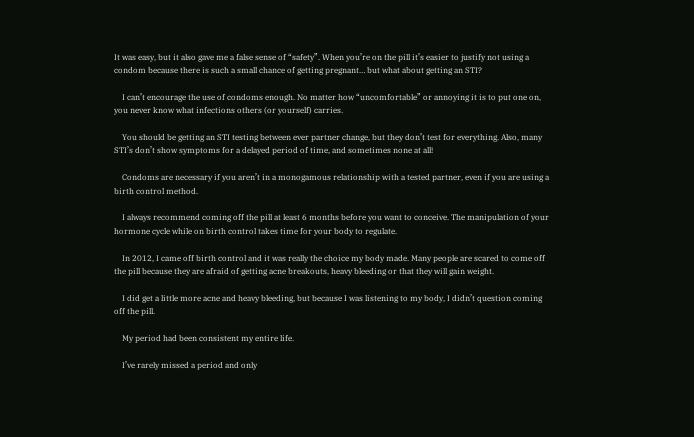It was easy, but it also gave me a false sense of “safety”. When you’re on the pill it’s easier to justify not using a condom because there is such a small chance of getting pregnant… but what about getting an STI?

    I can’t encourage the use of condoms enough. No matter how “uncomfortable” or annoying it is to put one on, you never know what infections others (or yourself) carries.

    You should be getting an STI testing between ever partner change, but they don’t test for everything. Also, many STI’s don’t show symptoms for a delayed period of time, and sometimes none at all!

    Condoms are necessary if you aren’t in a monogamous relationship with a tested partner, even if you are using a birth control method.

    I always recommend coming off the pill at least 6 months before you want to conceive. The manipulation of your hormone cycle while on birth control takes time for your body to regulate.

    In 2012, I came off birth control and it was really the choice my body made. Many people are scared to come off the pill because they are afraid of getting acne breakouts, heavy bleeding or that they will gain weight.

    I did get a little more acne and heavy bleeding, but because I was listening to my body, I didn’t question coming off the pill.

    My period had been consistent my entire life.

    I’ve rarely missed a period and only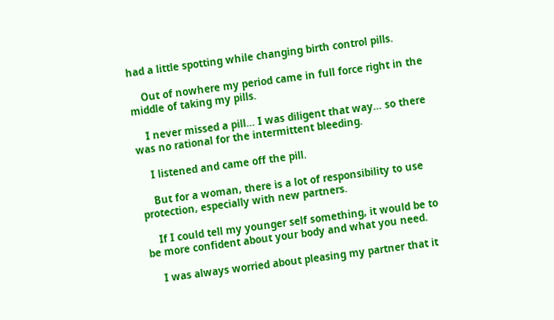had a little spotting while changing birth control pills.

    Out of nowhere my period came in full force right in the middle of taking my pills.

    I never missed a pill… I was diligent that way… so there was no rational for the intermittent bleeding.

    I listened and came off the pill.

    But for a woman, there is a lot of responsibility to use protection, especially with new partners.

    If I could tell my younger self something, it would be to be more confident about your body and what you need.

    I was always worried about pleasing my partner that it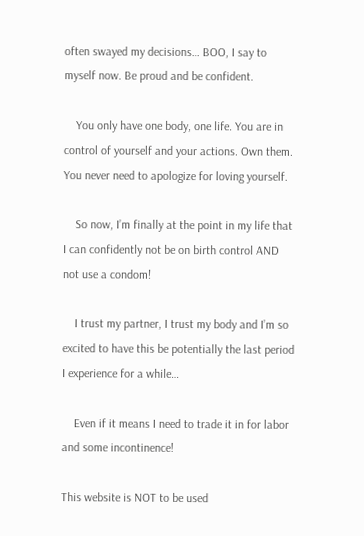often swayed my decisions… BOO, I say to myself now. Be proud and be confident.

    You only have one body, one life. You are in control of yourself and your actions. Own them. You never need to apologize for loving yourself.

    So now, I’m finally at the point in my life that I can confidently not be on birth control AND not use a condom!

    I trust my partner, I trust my body and I’m so excited to have this be potentially the last period I experience for a while…

    Even if it means I need to trade it in for labor and some incontinence!

This website is NOT to be used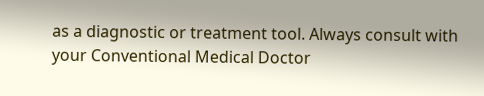as a diagnostic or treatment tool. Always consult with your Conventional Medical Doctor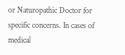or Naturopathic Doctor for specific concerns. In cases of medical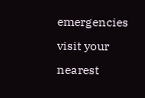emergencies visit your nearest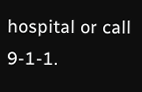hospital or call 9-1-1.